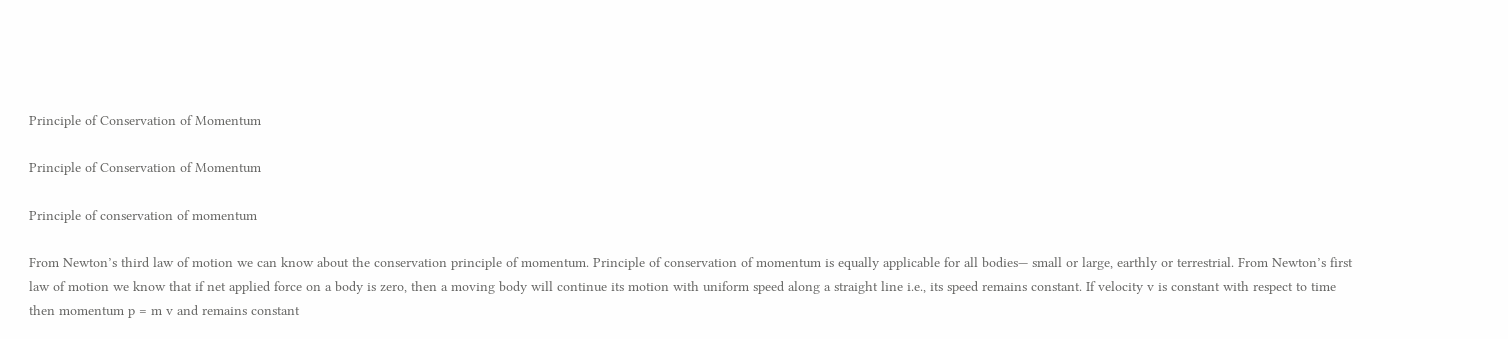Principle of Conservation of Momentum

Principle of Conservation of Momentum

Principle of conservation of momentum

From Newton’s third law of motion we can know about the conservation principle of momentum. Principle of conservation of momentum is equally applicable for all bodies— small or large, earthly or terrestrial. From Newton’s first law of motion we know that if net applied force on a body is zero, then a moving body will continue its motion with uniform speed along a straight line i.e., its speed remains constant. If velocity v is constant with respect to time then momentum p = m v and remains constant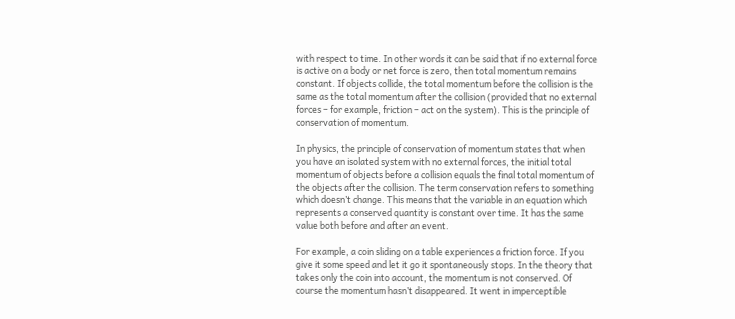with respect to time. In other words it can be said that if no external force is active on a body or net force is zero, then total momentum remains constant. If objects collide, the total momentum before the collision is the same as the total momentum after the collision (provided that no external forces – for example, friction – act on the system). This is the principle of conservation of momentum.

In physics, the principle of conservation of momentum states that when you have an isolated system with no external forces, the initial total momentum of objects before a collision equals the final total momentum of the objects after the collision. The term conservation refers to something which doesn’t change. This means that the variable in an equation which represents a conserved quantity is constant over time. It has the same value both before and after an event.

For example, a coin sliding on a table experiences a friction force. If you give it some speed and let it go it spontaneously stops. In the theory that takes only the coin into account, the momentum is not conserved. Of course the momentum hasn’t disappeared. It went in imperceptible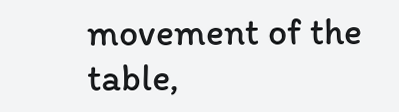movement of the table,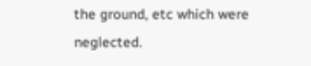the ground, etc which were neglected.